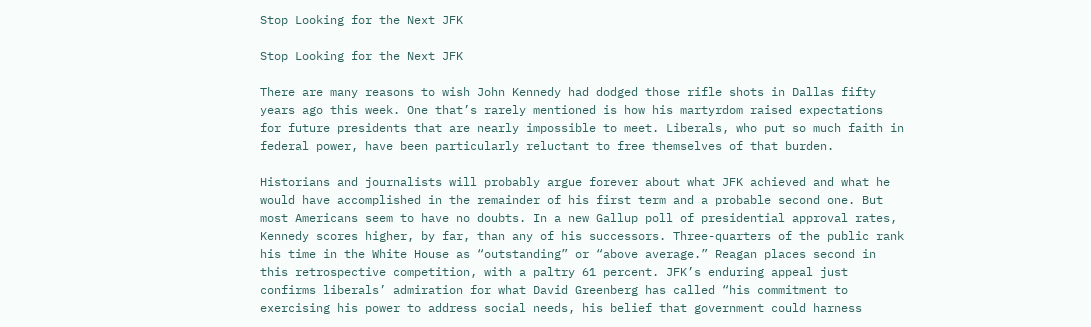Stop Looking for the Next JFK

Stop Looking for the Next JFK

There are many reasons to wish John Kennedy had dodged those rifle shots in Dallas fifty years ago this week. One that’s rarely mentioned is how his martyrdom raised expectations for future presidents that are nearly impossible to meet. Liberals, who put so much faith in federal power, have been particularly reluctant to free themselves of that burden.

Historians and journalists will probably argue forever about what JFK achieved and what he would have accomplished in the remainder of his first term and a probable second one. But most Americans seem to have no doubts. In a new Gallup poll of presidential approval rates, Kennedy scores higher, by far, than any of his successors. Three-quarters of the public rank his time in the White House as “outstanding” or “above average.” Reagan places second in this retrospective competition, with a paltry 61 percent. JFK’s enduring appeal just confirms liberals’ admiration for what David Greenberg has called “his commitment to exercising his power to address social needs, his belief that government could harness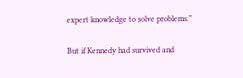expert knowledge to solve problems.”

But if Kennedy had survived and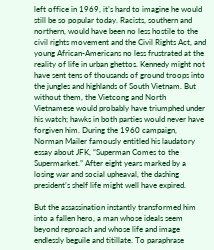left office in 1969, it’s hard to imagine he would still be so popular today. Racists, southern and northern, would have been no less hostile to the civil rights movement and the Civil Rights Act, and young African-Americans no less frustrated at the reality of life in urban ghettos. Kennedy might not have sent tens of thousands of ground troops into the jungles and highlands of South Vietnam. But without them, the Vietcong and North Vietnamese would probably have triumphed under his watch; hawks in both parties would never have forgiven him. During the 1960 campaign, Norman Mailer famously entitled his laudatory essay about JFK, “Superman Comes to the Supermarket.” After eight years marked by a losing war and social upheaval, the dashing president’s shelf life might well have expired.

But the assassination instantly transformed him into a fallen hero, a man whose ideals seem beyond reproach and whose life and image endlessly beguile and titillate. To paraphrase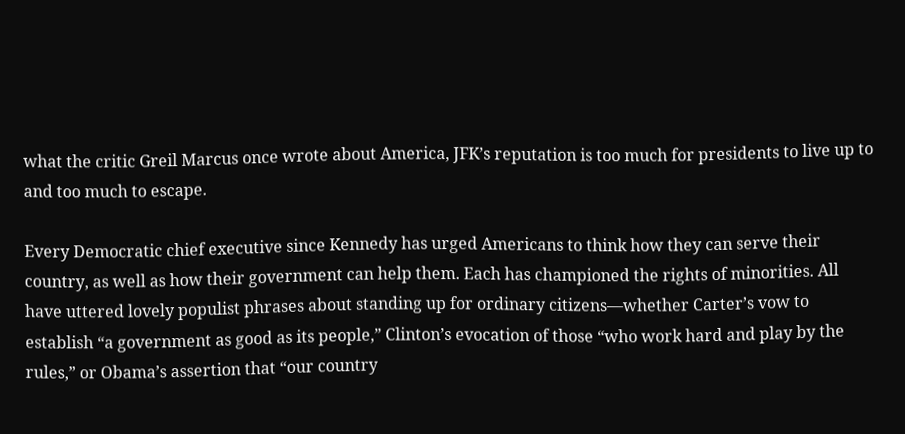what the critic Greil Marcus once wrote about America, JFK’s reputation is too much for presidents to live up to and too much to escape.

Every Democratic chief executive since Kennedy has urged Americans to think how they can serve their country, as well as how their government can help them. Each has championed the rights of minorities. All have uttered lovely populist phrases about standing up for ordinary citizens—whether Carter’s vow to establish “a government as good as its people,” Clinton’s evocation of those “who work hard and play by the rules,” or Obama’s assertion that “our country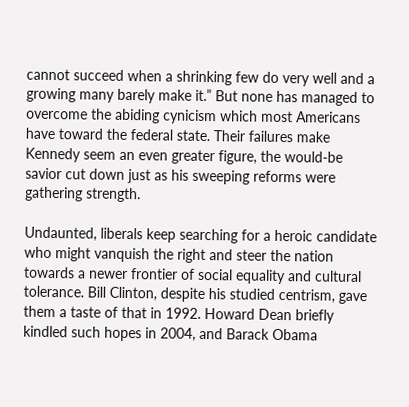cannot succeed when a shrinking few do very well and a growing many barely make it.” But none has managed to overcome the abiding cynicism which most Americans have toward the federal state. Their failures make Kennedy seem an even greater figure, the would-be savior cut down just as his sweeping reforms were gathering strength.

Undaunted, liberals keep searching for a heroic candidate who might vanquish the right and steer the nation towards a newer frontier of social equality and cultural tolerance. Bill Clinton, despite his studied centrism, gave them a taste of that in 1992. Howard Dean briefly kindled such hopes in 2004, and Barack Obama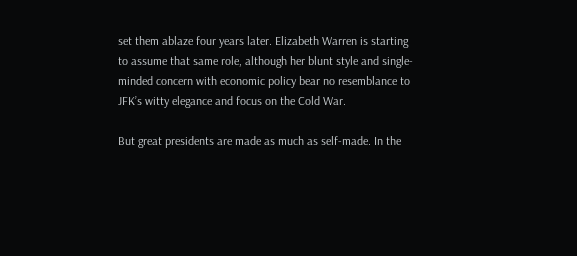set them ablaze four years later. Elizabeth Warren is starting to assume that same role, although her blunt style and single-minded concern with economic policy bear no resemblance to JFK’s witty elegance and focus on the Cold War.

But great presidents are made as much as self-made. In the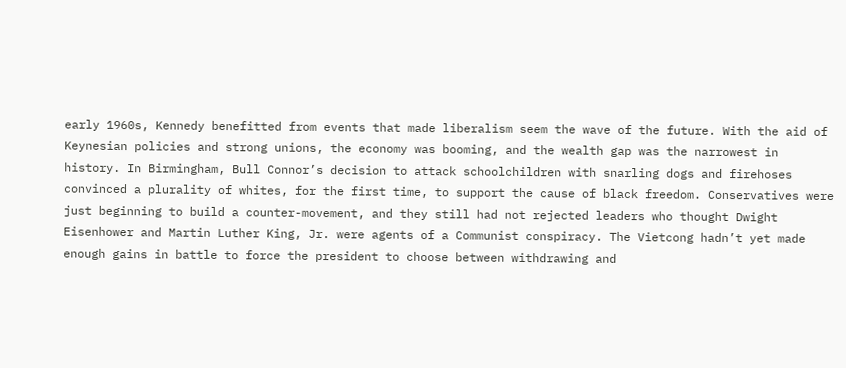early 1960s, Kennedy benefitted from events that made liberalism seem the wave of the future. With the aid of Keynesian policies and strong unions, the economy was booming, and the wealth gap was the narrowest in history. In Birmingham, Bull Connor’s decision to attack schoolchildren with snarling dogs and firehoses convinced a plurality of whites, for the first time, to support the cause of black freedom. Conservatives were just beginning to build a counter-movement, and they still had not rejected leaders who thought Dwight Eisenhower and Martin Luther King, Jr. were agents of a Communist conspiracy. The Vietcong hadn’t yet made enough gains in battle to force the president to choose between withdrawing and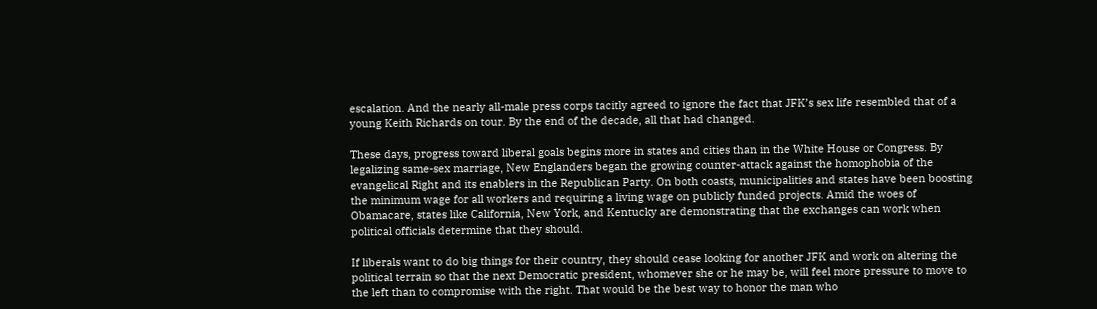escalation. And the nearly all-male press corps tacitly agreed to ignore the fact that JFK’s sex life resembled that of a young Keith Richards on tour. By the end of the decade, all that had changed.

These days, progress toward liberal goals begins more in states and cities than in the White House or Congress. By legalizing same-sex marriage, New Englanders began the growing counter-attack against the homophobia of the evangelical Right and its enablers in the Republican Party. On both coasts, municipalities and states have been boosting the minimum wage for all workers and requiring a living wage on publicly funded projects. Amid the woes of Obamacare, states like California, New York, and Kentucky are demonstrating that the exchanges can work when political officials determine that they should.

If liberals want to do big things for their country, they should cease looking for another JFK and work on altering the political terrain so that the next Democratic president, whomever she or he may be, will feel more pressure to move to the left than to compromise with the right. That would be the best way to honor the man who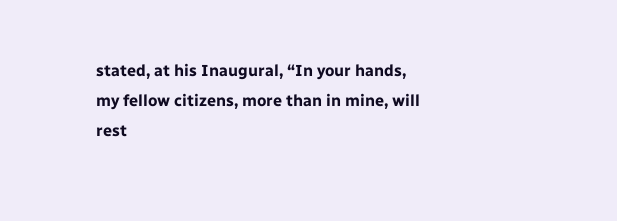stated, at his Inaugural, “In your hands, my fellow citizens, more than in mine, will rest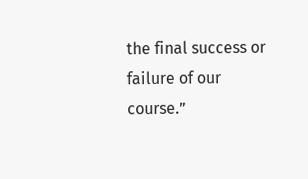the final success or failure of our course.”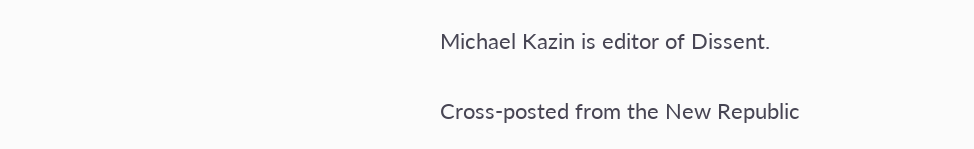Michael Kazin is editor of Dissent.

Cross-posted from the New Republic